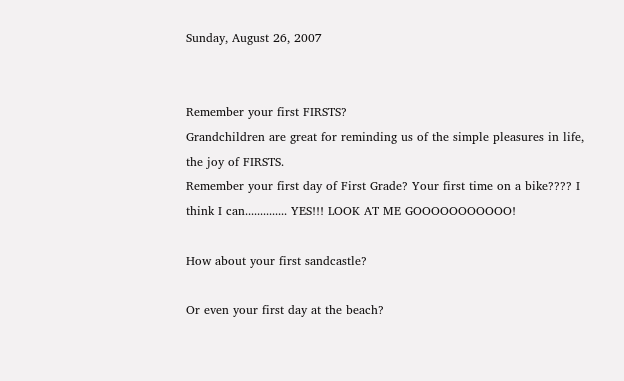Sunday, August 26, 2007


Remember your first FIRSTS?
Grandchildren are great for reminding us of the simple pleasures in life, the joy of FIRSTS.
Remember your first day of First Grade? Your first time on a bike???? I think I can.............. YES!!! LOOK AT ME GOOOOOOOOOOO!

How about your first sandcastle?

Or even your first day at the beach?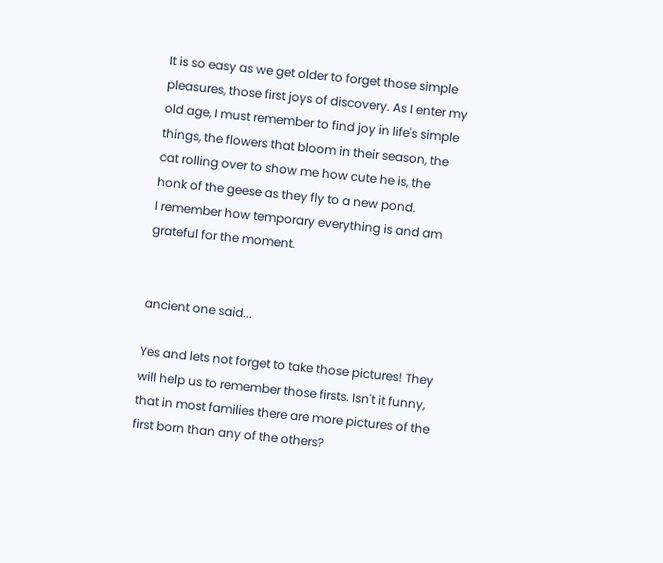It is so easy as we get older to forget those simple pleasures, those first joys of discovery. As I enter my old age, I must remember to find joy in life's simple things, the flowers that bloom in their season, the cat rolling over to show me how cute he is, the honk of the geese as they fly to a new pond.
I remember how temporary everything is and am grateful for the moment.


ancient one said...

Yes and lets not forget to take those pictures! They will help us to remember those firsts. Isn't it funny, that in most families there are more pictures of the first born than any of the others?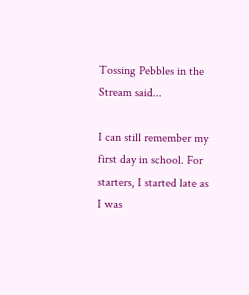Tossing Pebbles in the Stream said...

I can still remember my first day in school. For starters, I started late as I was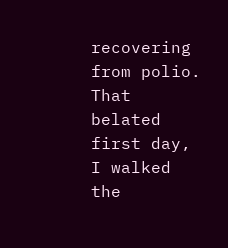recovering from polio. That belated first day, I walked the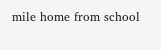mile home from school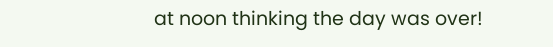at noon thinking the day was over!